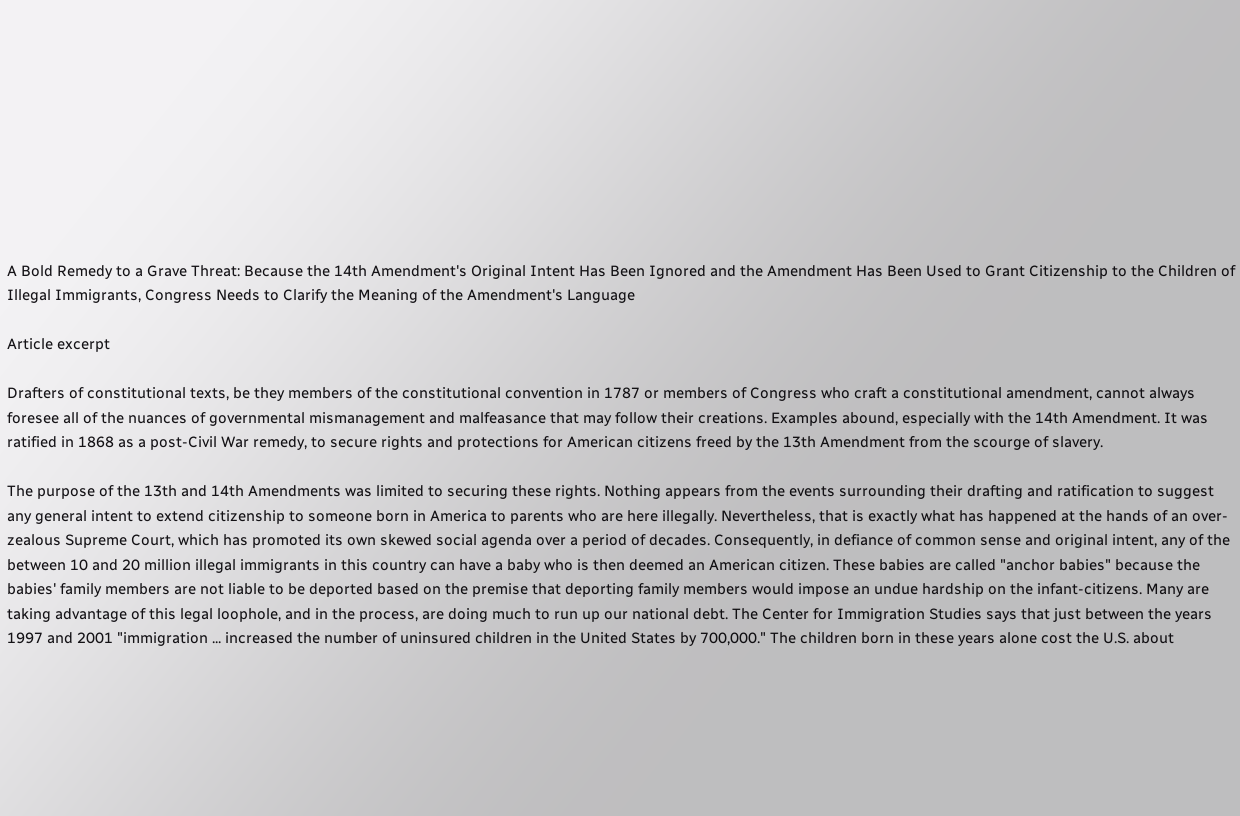A Bold Remedy to a Grave Threat: Because the 14th Amendment's Original Intent Has Been Ignored and the Amendment Has Been Used to Grant Citizenship to the Children of Illegal Immigrants, Congress Needs to Clarify the Meaning of the Amendment's Language

Article excerpt

Drafters of constitutional texts, be they members of the constitutional convention in 1787 or members of Congress who craft a constitutional amendment, cannot always foresee all of the nuances of governmental mismanagement and malfeasance that may follow their creations. Examples abound, especially with the 14th Amendment. It was ratified in 1868 as a post-Civil War remedy, to secure rights and protections for American citizens freed by the 13th Amendment from the scourge of slavery.

The purpose of the 13th and 14th Amendments was limited to securing these rights. Nothing appears from the events surrounding their drafting and ratification to suggest any general intent to extend citizenship to someone born in America to parents who are here illegally. Nevertheless, that is exactly what has happened at the hands of an over-zealous Supreme Court, which has promoted its own skewed social agenda over a period of decades. Consequently, in defiance of common sense and original intent, any of the between 10 and 20 million illegal immigrants in this country can have a baby who is then deemed an American citizen. These babies are called "anchor babies" because the babies' family members are not liable to be deported based on the premise that deporting family members would impose an undue hardship on the infant-citizens. Many are taking advantage of this legal loophole, and in the process, are doing much to run up our national debt. The Center for Immigration Studies says that just between the years 1997 and 2001 "immigration ... increased the number of uninsured children in the United States by 700,000." The children born in these years alone cost the U.S. about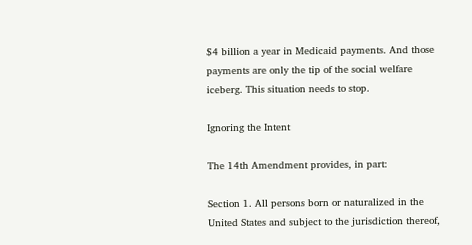$4 billion a year in Medicaid payments. And those payments are only the tip of the social welfare iceberg. This situation needs to stop.

Ignoring the Intent

The 14th Amendment provides, in part:

Section 1. All persons born or naturalized in the United States and subject to the jurisdiction thereof,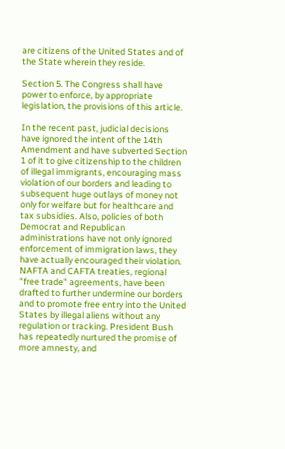are citizens of the United States and of the State wherein they reside.

Section 5. The Congress shall have power to enforce, by appropriate legislation, the provisions of this article.

In the recent past, judicial decisions have ignored the intent of the 14th Amendment and have subverted Section 1 of it to give citizenship to the children of illegal immigrants, encouraging mass violation of our borders and leading to subsequent huge outlays of money not only for welfare but for healthcare and tax subsidies. Also, policies of both Democrat and Republican administrations have not only ignored enforcement of immigration laws, they have actually encouraged their violation. NAFTA and CAFTA treaties, regional "free trade" agreements, have been drafted to further undermine our borders and to promote free entry into the United States by illegal aliens without any regulation or tracking. President Bush has repeatedly nurtured the promise of more amnesty, and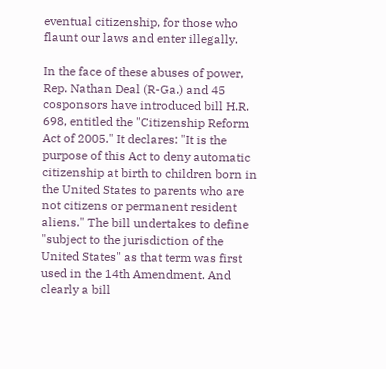eventual citizenship, for those who flaunt our laws and enter illegally.

In the face of these abuses of power, Rep. Nathan Deal (R-Ga.) and 45 cosponsors have introduced bill H.R. 698, entitled the "Citizenship Reform Act of 2005." It declares: "It is the purpose of this Act to deny automatic citizenship at birth to children born in the United States to parents who are not citizens or permanent resident aliens." The bill undertakes to define "subject to the jurisdiction of the United States" as that term was first used in the 14th Amendment. And clearly a bill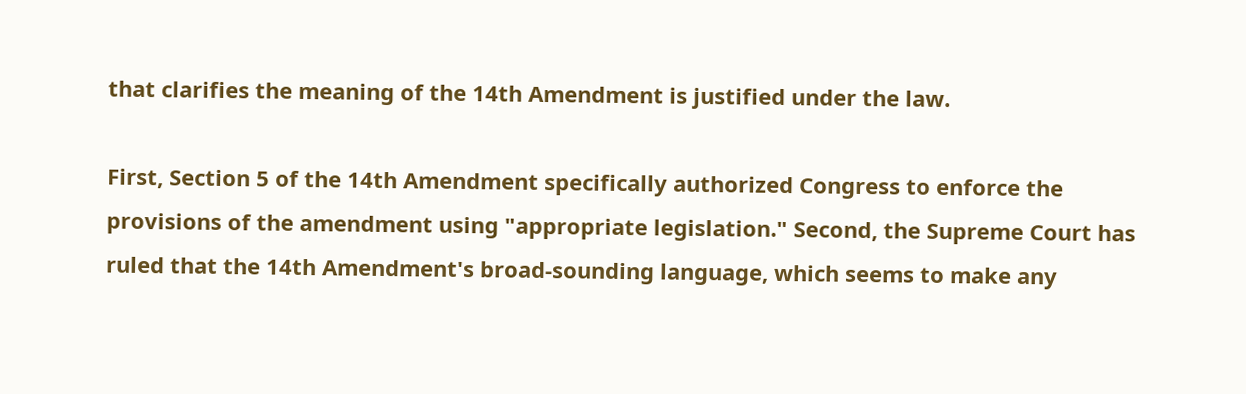that clarifies the meaning of the 14th Amendment is justified under the law.

First, Section 5 of the 14th Amendment specifically authorized Congress to enforce the provisions of the amendment using "appropriate legislation." Second, the Supreme Court has ruled that the 14th Amendment's broad-sounding language, which seems to make any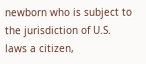newborn who is subject to the jurisdiction of U.S. laws a citizen,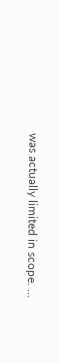was actually limited in scope. …